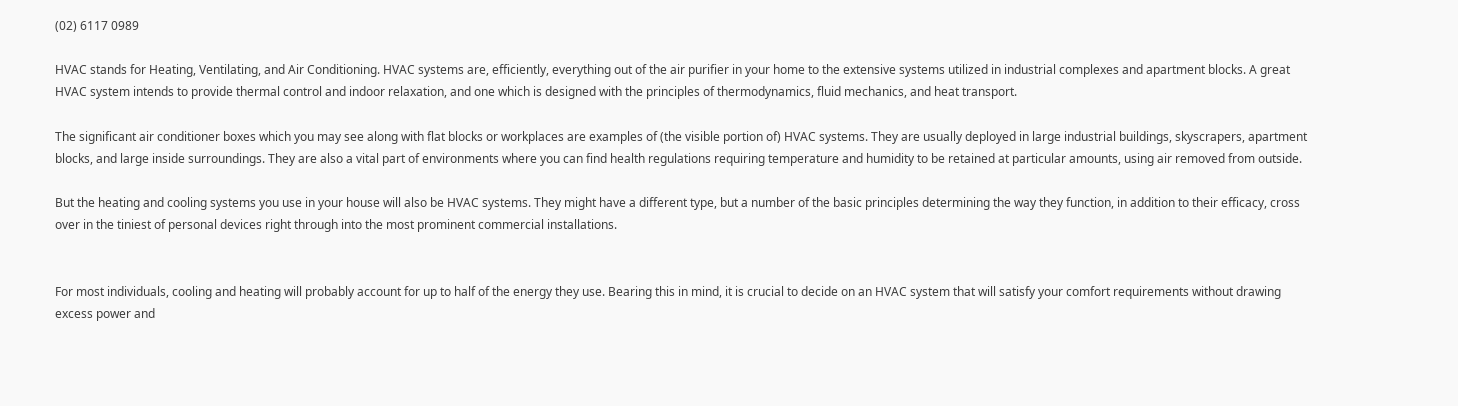(02) 6117 0989

HVAC stands for Heating, Ventilating, and Air Conditioning. HVAC systems are, efficiently, everything out of the air purifier in your home to the extensive systems utilized in industrial complexes and apartment blocks. A great HVAC system intends to provide thermal control and indoor relaxation, and one which is designed with the principles of thermodynamics, fluid mechanics, and heat transport.

The significant air conditioner boxes which you may see along with flat blocks or workplaces are examples of (the visible portion of) HVAC systems. They are usually deployed in large industrial buildings, skyscrapers, apartment blocks, and large inside surroundings. They are also a vital part of environments where you can find health regulations requiring temperature and humidity to be retained at particular amounts, using air removed from outside.

But the heating and cooling systems you use in your house will also be HVAC systems. They might have a different type, but a number of the basic principles determining the way they function, in addition to their efficacy, cross over in the tiniest of personal devices right through into the most prominent commercial installations.


For most individuals, cooling and heating will probably account for up to half of the energy they use. Bearing this in mind, it is crucial to decide on an HVAC system that will satisfy your comfort requirements without drawing excess power and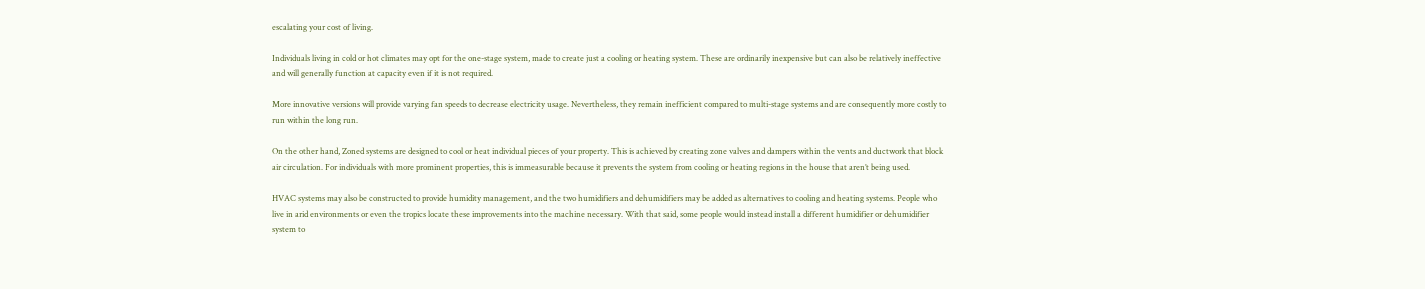escalating your cost of living.

Individuals living in cold or hot climates may opt for the one-stage system, made to create just a cooling or heating system. These are ordinarily inexpensive but can also be relatively ineffective and will generally function at capacity even if it is not required.

More innovative versions will provide varying fan speeds to decrease electricity usage. Nevertheless, they remain inefficient compared to multi-stage systems and are consequently more costly to run within the long run.

On the other hand, Zoned systems are designed to cool or heat individual pieces of your property. This is achieved by creating zone valves and dampers within the vents and ductwork that block air circulation. For individuals with more prominent properties, this is immeasurable because it prevents the system from cooling or heating regions in the house that aren’t being used.

HVAC systems may also be constructed to provide humidity management, and the two humidifiers and dehumidifiers may be added as alternatives to cooling and heating systems. People who live in arid environments or even the tropics locate these improvements into the machine necessary. With that said, some people would instead install a different humidifier or dehumidifier system to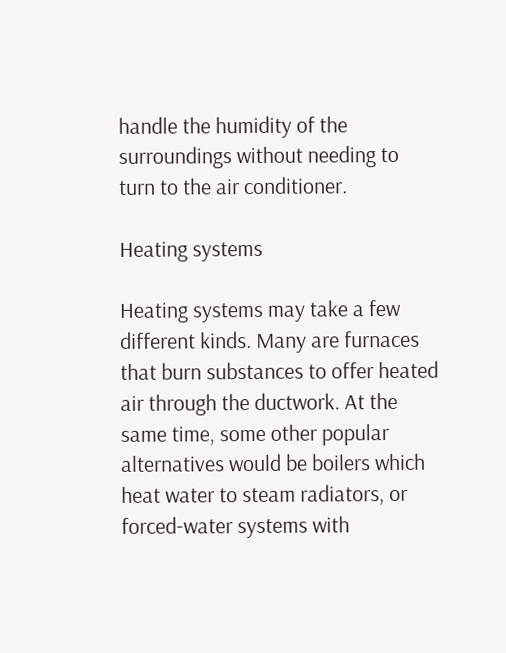handle the humidity of the surroundings without needing to turn to the air conditioner.

Heating systems

Heating systems may take a few different kinds. Many are furnaces that burn substances to offer heated air through the ductwork. At the same time, some other popular alternatives would be boilers which heat water to steam radiators, or forced-water systems with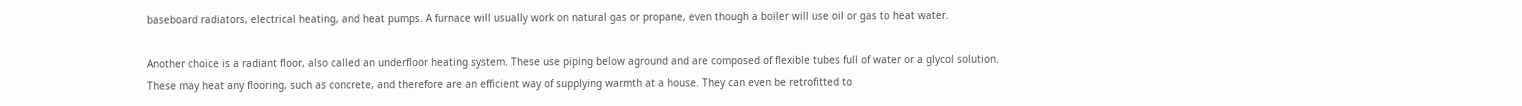baseboard radiators, electrical heating, and heat pumps. A furnace will usually work on natural gas or propane, even though a boiler will use oil or gas to heat water.

Another choice is a radiant floor, also called an underfloor heating system. These use piping below aground and are composed of flexible tubes full of water or a glycol solution. These may heat any flooring, such as concrete, and therefore are an efficient way of supplying warmth at a house. They can even be retrofitted to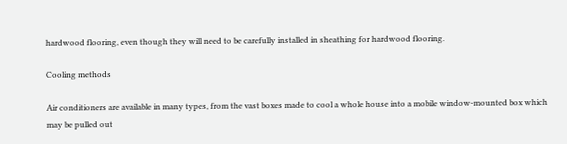hardwood flooring, even though they will need to be carefully installed in sheathing for hardwood flooring.

Cooling methods

Air conditioners are available in many types, from the vast boxes made to cool a whole house into a mobile window-mounted box which may be pulled out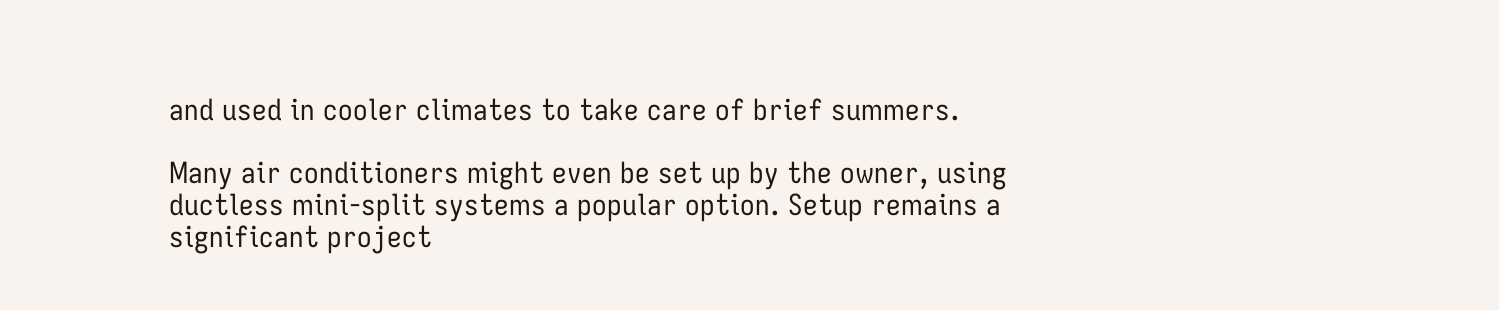and used in cooler climates to take care of brief summers.

Many air conditioners might even be set up by the owner, using ductless mini-split systems a popular option. Setup remains a significant project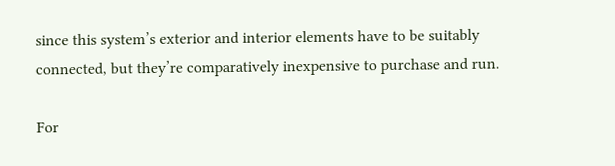since this system’s exterior and interior elements have to be suitably connected, but they’re comparatively inexpensive to purchase and run.

For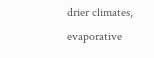drier climates, evaporative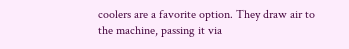coolers are a favorite option. They draw air to the machine, passing it via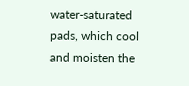water-saturated pads, which cool and moisten the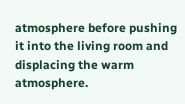atmosphere before pushing it into the living room and displacing the warm atmosphere.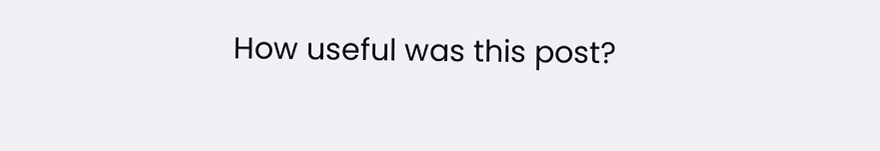How useful was this post?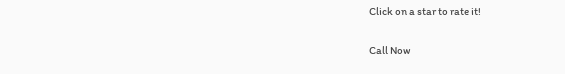Click on a star to rate it!

Call Now